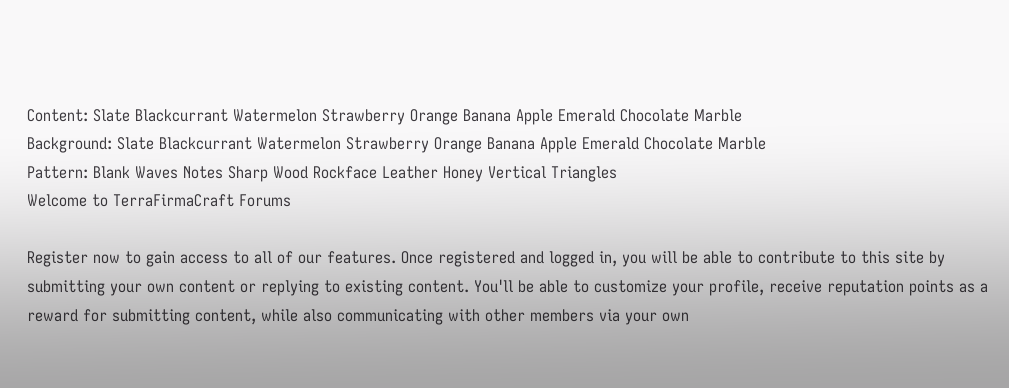Content: Slate Blackcurrant Watermelon Strawberry Orange Banana Apple Emerald Chocolate Marble
Background: Slate Blackcurrant Watermelon Strawberry Orange Banana Apple Emerald Chocolate Marble
Pattern: Blank Waves Notes Sharp Wood Rockface Leather Honey Vertical Triangles
Welcome to TerraFirmaCraft Forums

Register now to gain access to all of our features. Once registered and logged in, you will be able to contribute to this site by submitting your own content or replying to existing content. You'll be able to customize your profile, receive reputation points as a reward for submitting content, while also communicating with other members via your own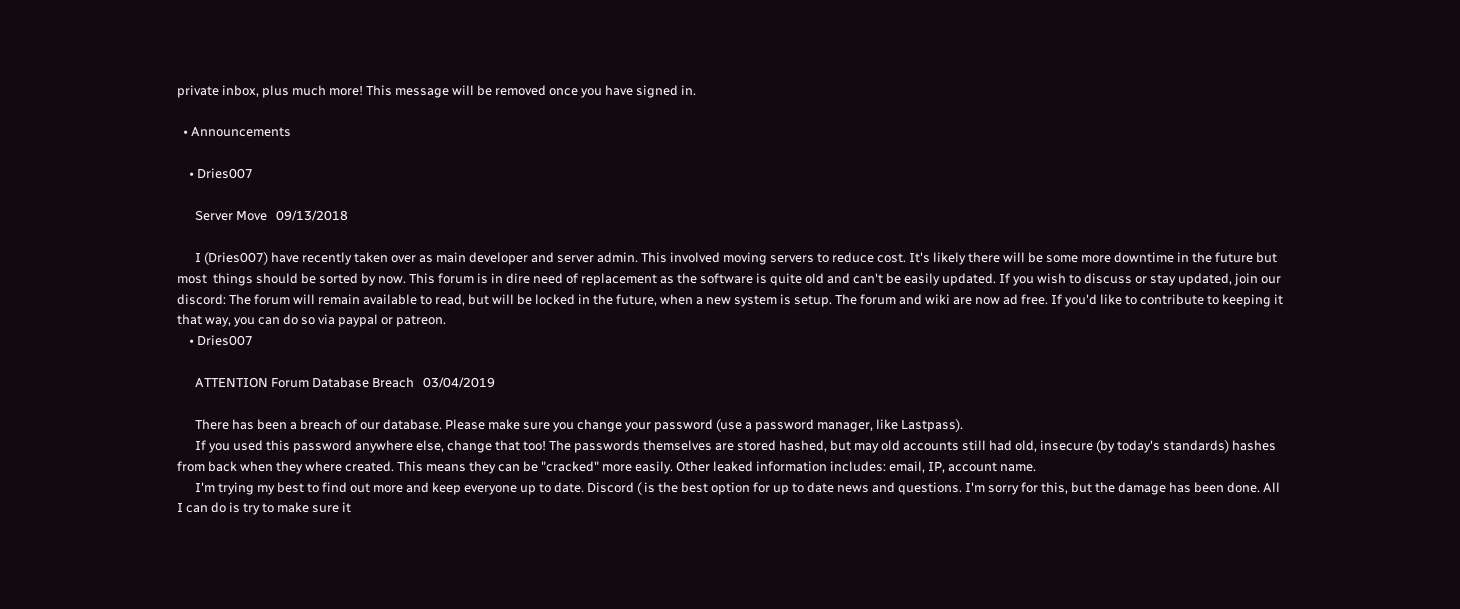private inbox, plus much more! This message will be removed once you have signed in.

  • Announcements

    • Dries007

      Server Move   09/13/2018

      I (Dries007) have recently taken over as main developer and server admin. This involved moving servers to reduce cost. It's likely there will be some more downtime in the future but most  things should be sorted by now. This forum is in dire need of replacement as the software is quite old and can't be easily updated. If you wish to discuss or stay updated, join our discord: The forum will remain available to read, but will be locked in the future, when a new system is setup. The forum and wiki are now ad free. If you'd like to contribute to keeping it that way, you can do so via paypal or patreon.
    • Dries007

      ATTENTION Forum Database Breach   03/04/2019

      There has been a breach of our database. Please make sure you change your password (use a password manager, like Lastpass).
      If you used this password anywhere else, change that too! The passwords themselves are stored hashed, but may old accounts still had old, insecure (by today's standards) hashes from back when they where created. This means they can be "cracked" more easily. Other leaked information includes: email, IP, account name.
      I'm trying my best to find out more and keep everyone up to date. Discord ( is the best option for up to date news and questions. I'm sorry for this, but the damage has been done. All I can do is try to make sure it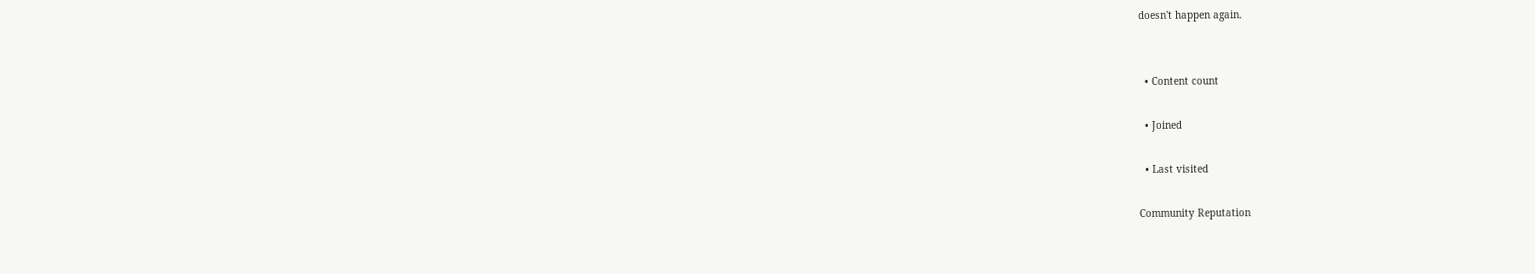doesn't happen again.


  • Content count

  • Joined

  • Last visited

Community Reputation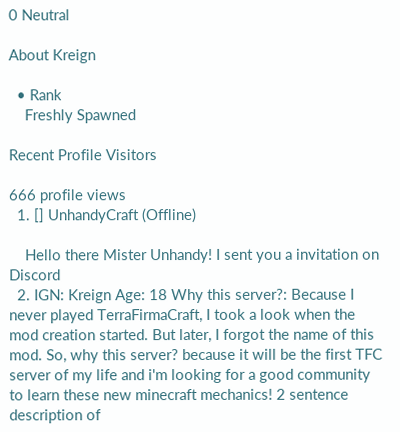0 Neutral

About Kreign

  • Rank
    Freshly Spawned

Recent Profile Visitors

666 profile views
  1. [] UnhandyCraft (Offline)

    Hello there Mister Unhandy! I sent you a invitation on Discord
  2. IGN: Kreign Age: 18 Why this server?: Because I never played TerraFirmaCraft, I took a look when the mod creation started. But later, I forgot the name of this mod. So, why this server? because it will be the first TFC server of my life and i'm looking for a good community to learn these new minecraft mechanics! 2 sentence description of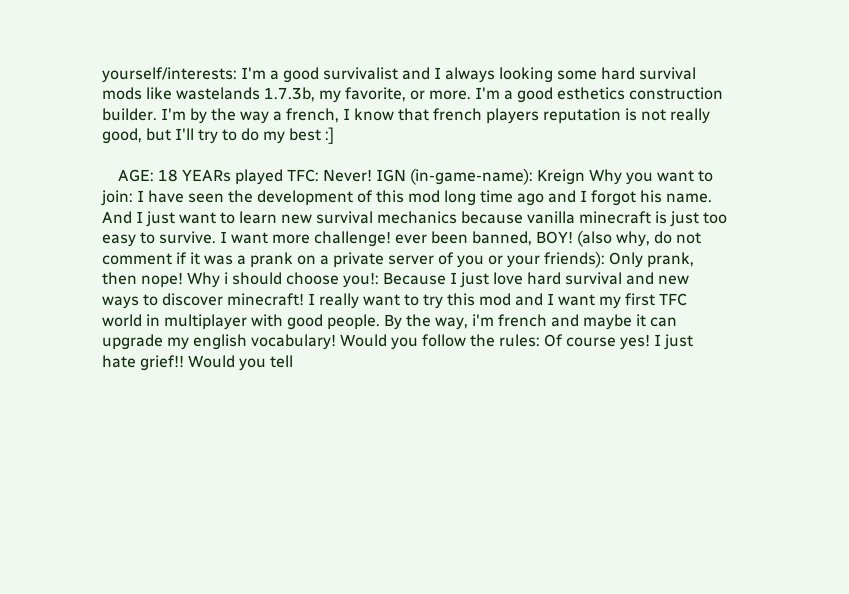yourself/interests: I'm a good survivalist and I always looking some hard survival mods like wastelands 1.7.3b, my favorite, or more. I'm a good esthetics construction builder. I'm by the way a french, I know that french players reputation is not really good, but I'll try to do my best :]

    AGE: 18 YEARs played TFC: Never! IGN (in-game-name): Kreign Why you want to join: I have seen the development of this mod long time ago and I forgot his name. And I just want to learn new survival mechanics because vanilla minecraft is just too easy to survive. I want more challenge! ever been banned, BOY! (also why, do not comment if it was a prank on a private server of you or your friends): Only prank, then nope! Why i should choose you!: Because I just love hard survival and new ways to discover minecraft! I really want to try this mod and I want my first TFC world in multiplayer with good people. By the way, i'm french and maybe it can upgrade my english vocabulary! Would you follow the rules: Of course yes! I just hate grief!! Would you tell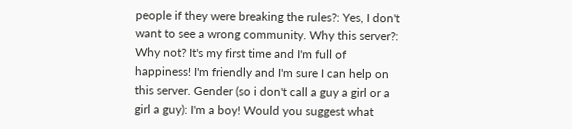people if they were breaking the rules?: Yes, I don't want to see a wrong community. Why this server?: Why not? It's my first time and I'm full of happiness! I'm friendly and I'm sure I can help on this server. Gender (so i don't call a guy a girl or a girl a guy): I'm a boy! Would you suggest what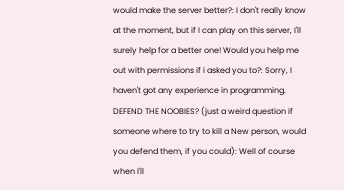would make the server better?: I don't really know at the moment, but if I can play on this server, I'll surely help for a better one! Would you help me out with permissions if i asked you to?: Sorry, I haven't got any experience in programming. DEFEND THE NOOBIES? (just a weird question if someone where to try to kill a New person, would you defend them, if you could): Well of course when I'll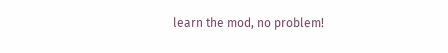learn the mod, no problem!